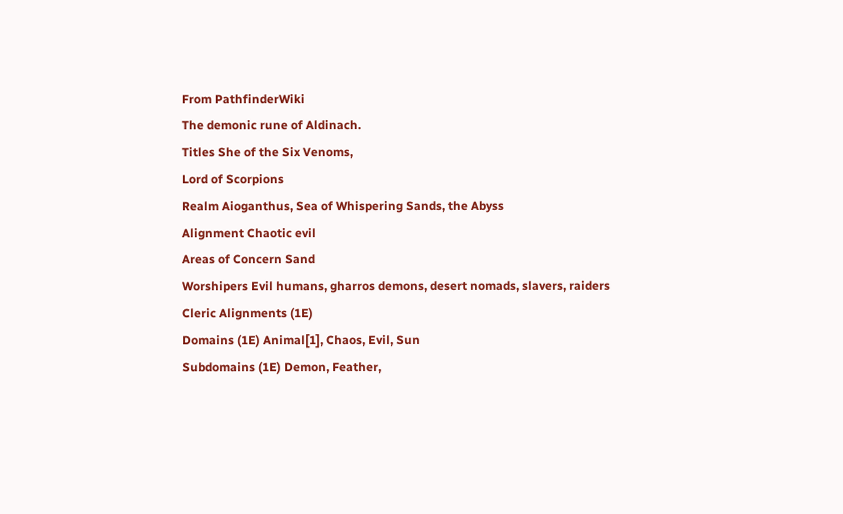From PathfinderWiki
The demonic rune of Aldinach.
Titles She of the Six Venoms,
Lord of Scorpions
Realm Aioganthus, Sea of Whispering Sands, the Abyss
Alignment Chaotic evil
Areas of Concern Sand
Worshipers Evil humans, gharros demons, desert nomads, slavers, raiders
Cleric Alignments (1E)
Domains (1E) Animal[1], Chaos, Evil, Sun
Subdomains (1E) Demon, Feather,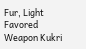Fur, Light
Favored Weapon Kukri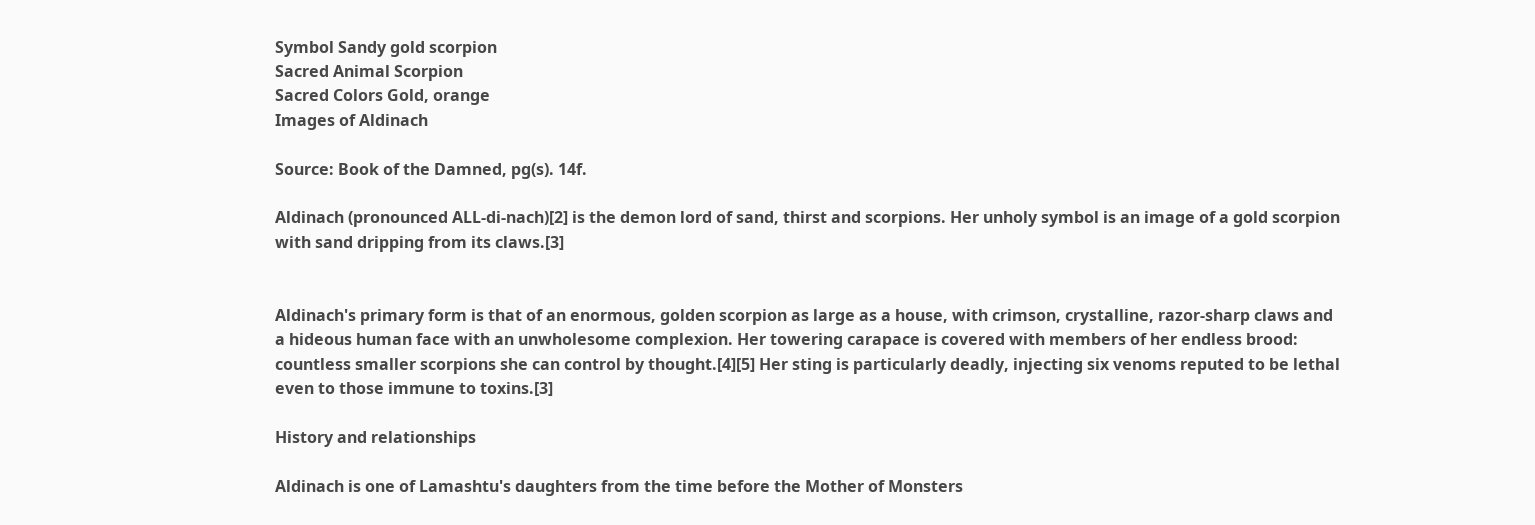Symbol Sandy gold scorpion
Sacred Animal Scorpion
Sacred Colors Gold, orange
Images of Aldinach

Source: Book of the Damned, pg(s). 14f.

Aldinach (pronounced ALL-di-nach)[2] is the demon lord of sand, thirst and scorpions. Her unholy symbol is an image of a gold scorpion with sand dripping from its claws.[3]


Aldinach's primary form is that of an enormous, golden scorpion as large as a house, with crimson, crystalline, razor-sharp claws and a hideous human face with an unwholesome complexion. Her towering carapace is covered with members of her endless brood: countless smaller scorpions she can control by thought.[4][5] Her sting is particularly deadly, injecting six venoms reputed to be lethal even to those immune to toxins.[3]

History and relationships

Aldinach is one of Lamashtu's daughters from the time before the Mother of Monsters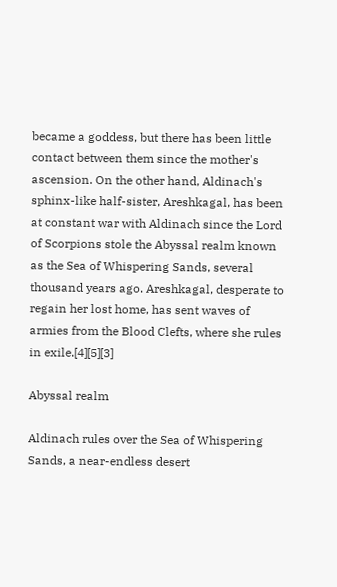became a goddess, but there has been little contact between them since the mother's ascension. On the other hand, Aldinach's sphinx-like half-sister, Areshkagal, has been at constant war with Aldinach since the Lord of Scorpions stole the Abyssal realm known as the Sea of Whispering Sands, several thousand years ago. Areshkagal, desperate to regain her lost home, has sent waves of armies from the Blood Clefts, where she rules in exile.[4][5][3]

Abyssal realm

Aldinach rules over the Sea of Whispering Sands, a near-endless desert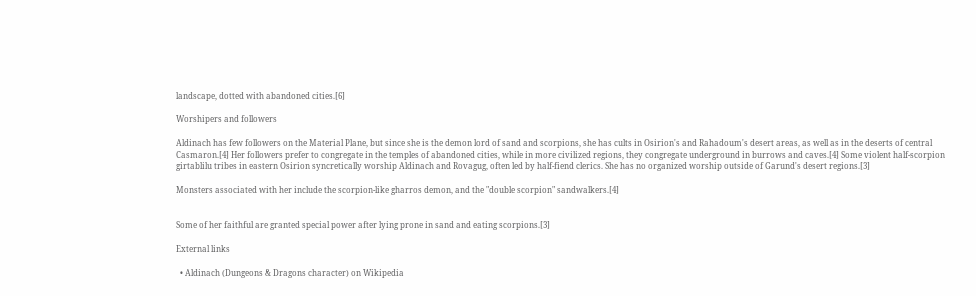landscape, dotted with abandoned cities.[6]

Worshipers and followers

Aldinach has few followers on the Material Plane, but since she is the demon lord of sand and scorpions, she has cults in Osirion's and Rahadoum's desert areas, as well as in the deserts of central Casmaron.[4] Her followers prefer to congregate in the temples of abandoned cities, while in more civilized regions, they congregate underground in burrows and caves.[4] Some violent half-scorpion girtablilu tribes in eastern Osirion syncretically worship Aldinach and Rovagug, often led by half-fiend clerics. She has no organized worship outside of Garund's desert regions.[3]

Monsters associated with her include the scorpion-like gharros demon, and the "double scorpion" sandwalkers.[4]


Some of her faithful are granted special power after lying prone in sand and eating scorpions.[3]

External links

  • Aldinach (Dungeons & Dragons character) on Wikipedia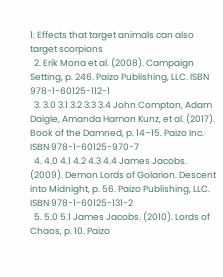1. Effects that target animals can also target scorpions
  2. Erik Mona et al. (2008). Campaign Setting, p. 246. Paizo Publishing, LLC. ISBN 978-1-60125-112-1
  3. 3.0 3.1 3.2 3.3 3.4 John Compton, Adam Daigle, Amanda Hamon Kunz, et al. (2017). Book of the Damned, p. 14–15. Paizo Inc. ISBN 978-1-60125-970-7
  4. 4.0 4.1 4.2 4.3 4.4 James Jacobs. (2009). Demon Lords of Golarion. Descent into Midnight, p. 56. Paizo Publishing, LLC. ISBN 978-1-60125-131-2
  5. 5.0 5.1 James Jacobs. (2010). Lords of Chaos, p. 10. Paizo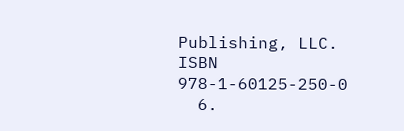Publishing, LLC. ISBN 978-1-60125-250-0
  6.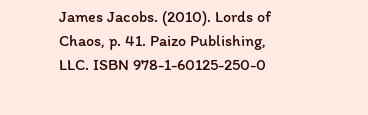James Jacobs. (2010). Lords of Chaos, p. 41. Paizo Publishing, LLC. ISBN 978-1-60125-250-0